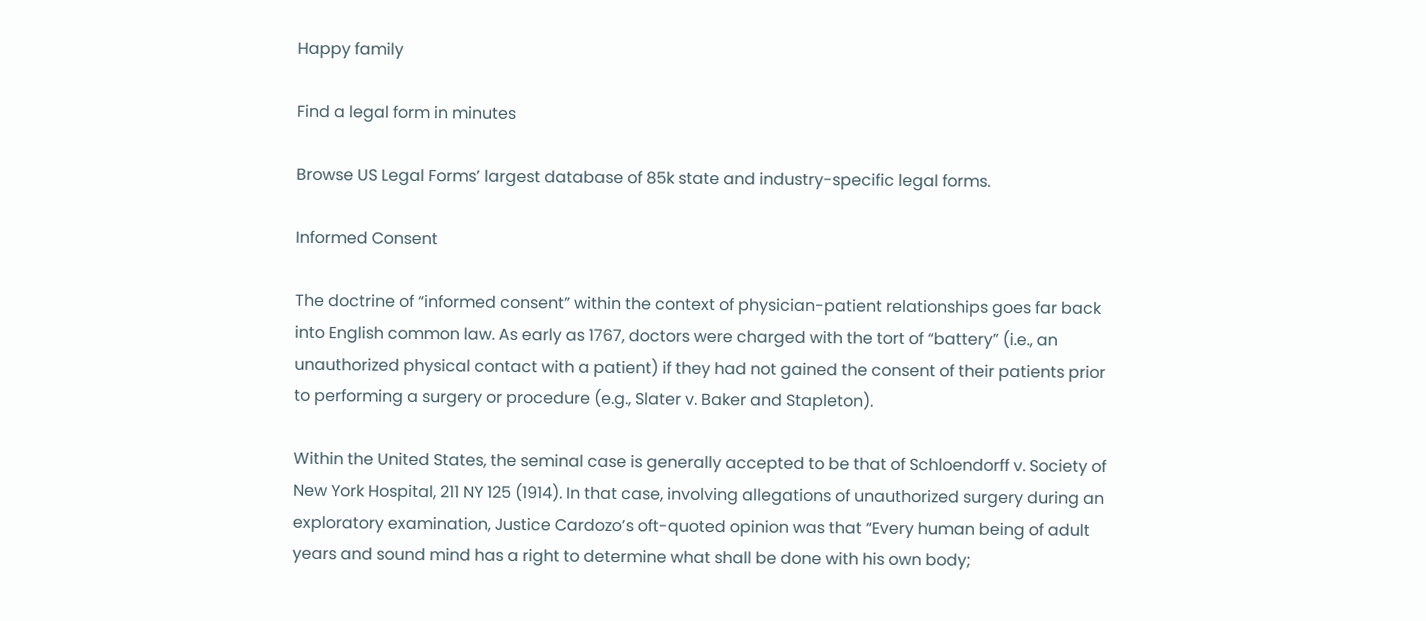Happy family

Find a legal form in minutes

Browse US Legal Forms’ largest database of 85k state and industry-specific legal forms.

Informed Consent

The doctrine of “informed consent” within the context of physician-patient relationships goes far back into English common law. As early as 1767, doctors were charged with the tort of “battery” (i.e., an unauthorized physical contact with a patient) if they had not gained the consent of their patients prior to performing a surgery or procedure (e.g., Slater v. Baker and Stapleton).

Within the United States, the seminal case is generally accepted to be that of Schloendorff v. Society of New York Hospital, 211 NY 125 (1914). In that case, involving allegations of unauthorized surgery during an exploratory examination, Justice Cardozo’s oft-quoted opinion was that “Every human being of adult years and sound mind has a right to determine what shall be done with his own body;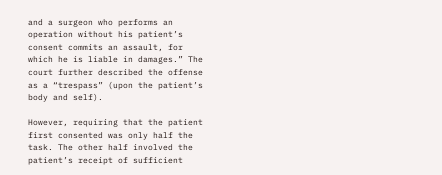and a surgeon who performs an operation without his patient’s consent commits an assault, for which he is liable in damages.” The court further described the offense as a “trespass” (upon the patient’s body and self).

However, requiring that the patient first consented was only half the task. The other half involved the patient’s receipt of sufficient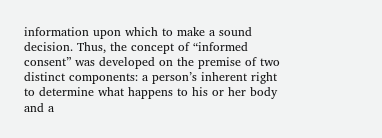information upon which to make a sound decision. Thus, the concept of “informed consent” was developed on the premise of two distinct components: a person’s inherent right to determine what happens to his or her body and a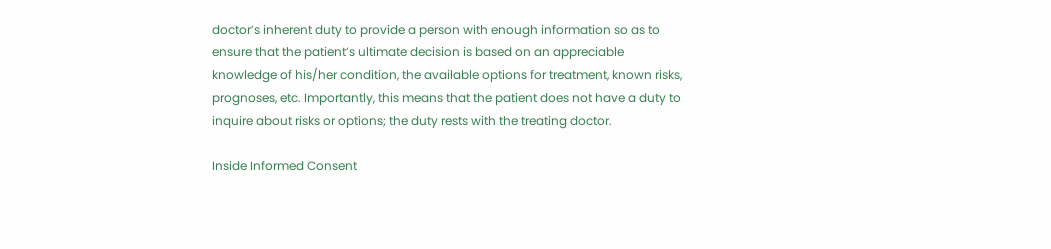doctor’s inherent duty to provide a person with enough information so as to ensure that the patient’s ultimate decision is based on an appreciable knowledge of his/her condition, the available options for treatment, known risks, prognoses, etc. Importantly, this means that the patient does not have a duty to inquire about risks or options; the duty rests with the treating doctor.

Inside Informed Consent